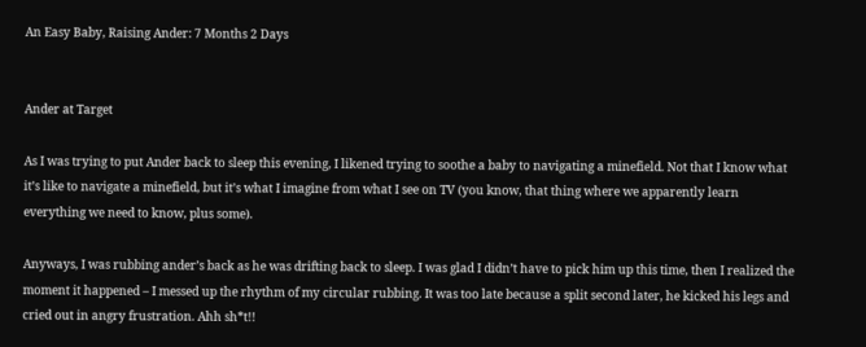An Easy Baby, Raising Ander: 7 Months 2 Days


Ander at Target

As I was trying to put Ander back to sleep this evening, I likened trying to soothe a baby to navigating a minefield. Not that I know what it’s like to navigate a minefield, but it’s what I imagine from what I see on TV (you know, that thing where we apparently learn everything we need to know, plus some).

Anyways, I was rubbing ander’s back as he was drifting back to sleep. I was glad I didn’t have to pick him up this time, then I realized the moment it happened – I messed up the rhythm of my circular rubbing. It was too late because a split second later, he kicked his legs and cried out in angry frustration. Ahh sh*t!!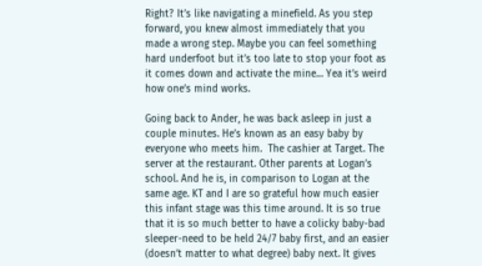Right? It’s like navigating a minefield. As you step forward, you knew almost immediately that you made a wrong step. Maybe you can feel something hard underfoot but it’s too late to stop your foot as it comes down and activate the mine… Yea it’s weird how one’s mind works.

Going back to Ander, he was back asleep in just a couple minutes. He’s known as an easy baby by everyone who meets him.  The cashier at Target. The server at the restaurant. Other parents at Logan’s school. And he is, in comparison to Logan at the same age. KT and I are so grateful how much easier this infant stage was this time around. It is so true that it is so much better to have a colicky baby-bad sleeper-need to be held 24/7 baby first, and an easier (doesn’t matter to what degree) baby next. It gives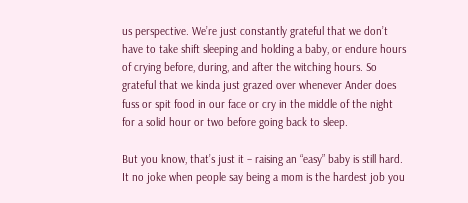us perspective. We’re just constantly grateful that we don’t have to take shift sleeping and holding a baby, or endure hours of crying before, during, and after the witching hours. So grateful that we kinda just grazed over whenever Ander does fuss or spit food in our face or cry in the middle of the night for a solid hour or two before going back to sleep.

But you know, that’s just it – raising an “easy” baby is still hard. It no joke when people say being a mom is the hardest job you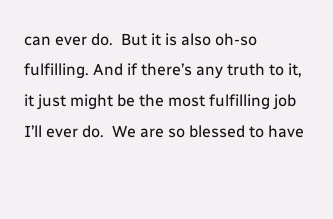can ever do.  But it is also oh-so fulfilling. And if there’s any truth to it, it just might be the most fulfilling job I’ll ever do.  We are so blessed to have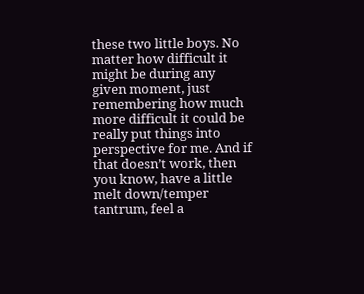these two little boys. No matter how difficult it might be during any given moment, just remembering how much more difficult it could be really put things into perspective for me. And if that doesn’t work, then you know, have a little melt down/temper tantrum, feel a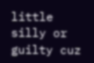little silly or guilty cuz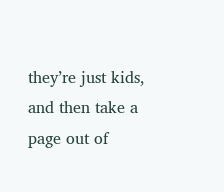they’re just kids, and then take a page out of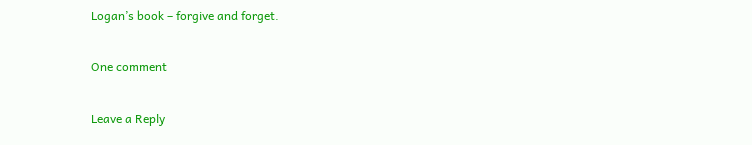Logan’s book – forgive and forget.

One comment

Leave a Reply